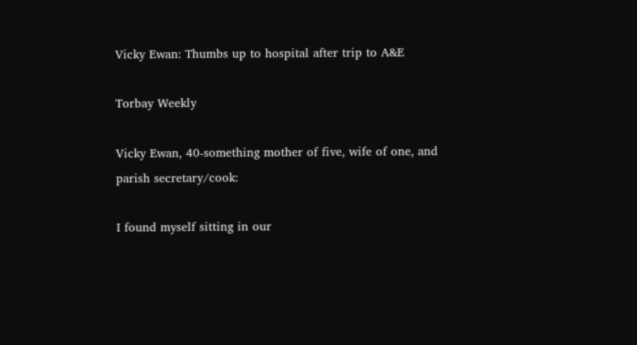Vicky Ewan: Thumbs up to hospital after trip to A&E

Torbay Weekly

Vicky Ewan, 40-something mother of five, wife of one, and parish secretary/cook:

I found myself sitting in our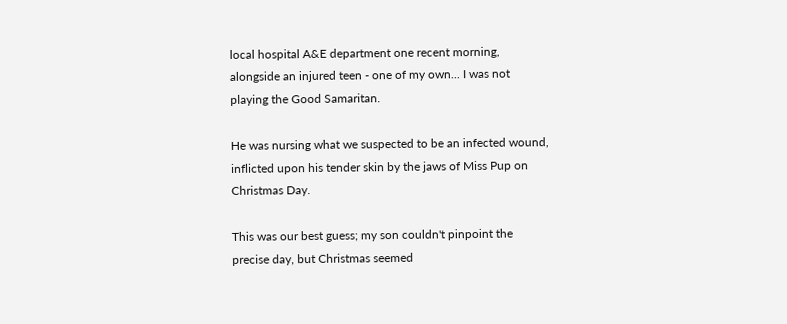local hospital A&E department one recent morning, alongside an injured teen - one of my own... I was not playing the Good Samaritan.

He was nursing what we suspected to be an infected wound, inflicted upon his tender skin by the jaws of Miss Pup on Christmas Day.

This was our best guess; my son couldn't pinpoint the precise day, but Christmas seemed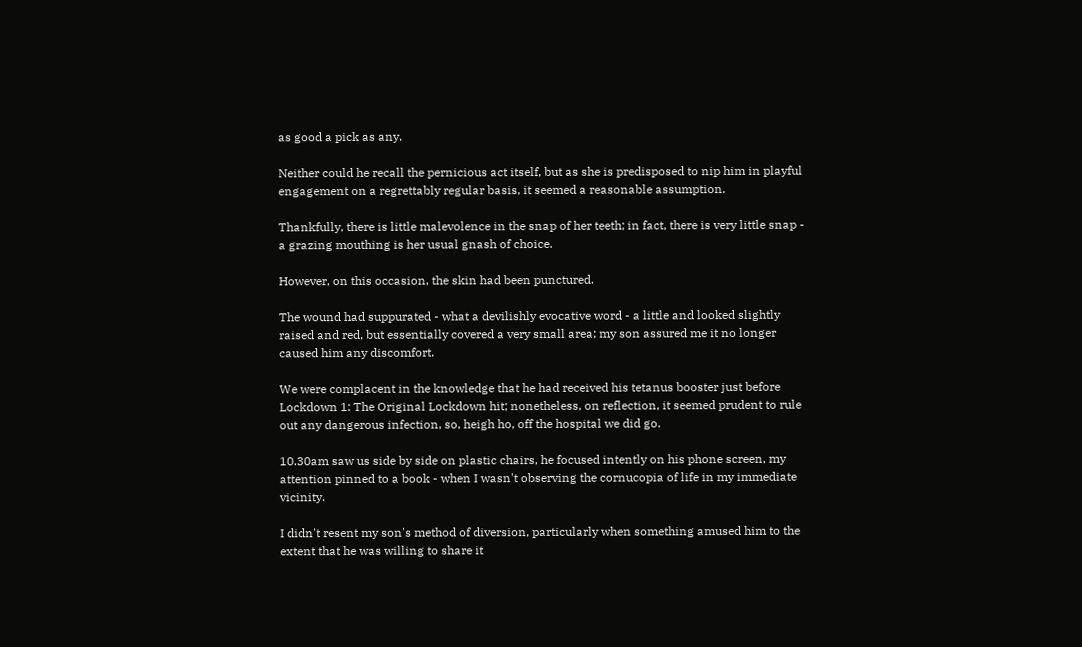as good a pick as any.

Neither could he recall the pernicious act itself, but as she is predisposed to nip him in playful engagement on a regrettably regular basis, it seemed a reasonable assumption.

Thankfully, there is little malevolence in the snap of her teeth; in fact, there is very little snap - a grazing mouthing is her usual gnash of choice.

However, on this occasion, the skin had been punctured.

The wound had suppurated - what a devilishly evocative word - a little and looked slightly raised and red, but essentially covered a very small area; my son assured me it no longer caused him any discomfort.

We were complacent in the knowledge that he had received his tetanus booster just before Lockdown 1: The Original Lockdown hit; nonetheless, on reflection, it seemed prudent to rule out any dangerous infection, so, heigh ho, off the hospital we did go.

10.30am saw us side by side on plastic chairs, he focused intently on his phone screen, my attention pinned to a book - when I wasn't observing the cornucopia of life in my immediate vicinity.

I didn't resent my son's method of diversion, particularly when something amused him to the extent that he was willing to share it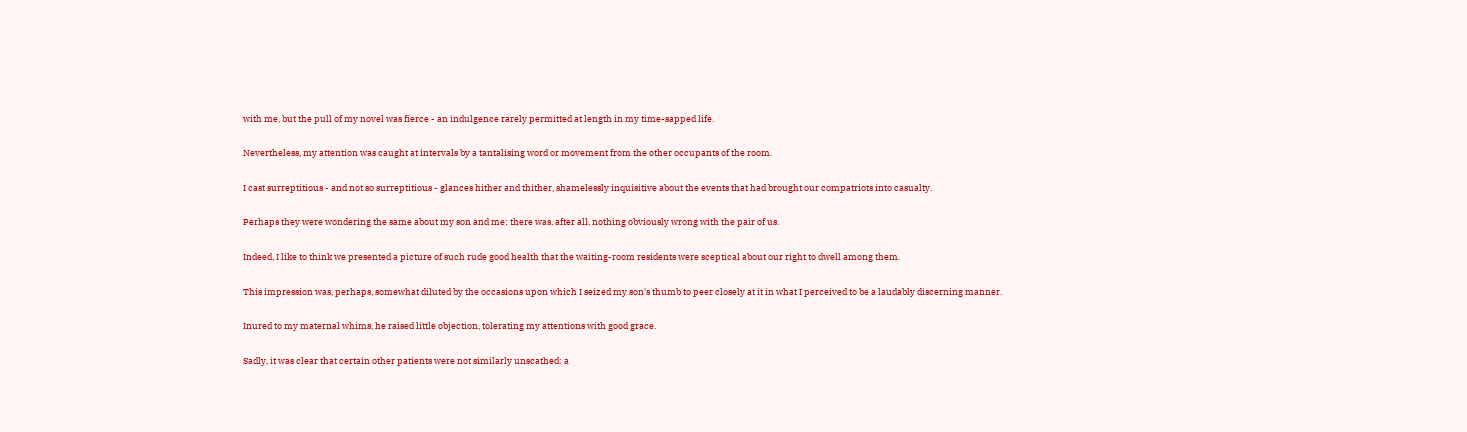with me, but the pull of my novel was fierce - an indulgence rarely permitted at length in my time-sapped life.

Nevertheless, my attention was caught at intervals by a tantalising word or movement from the other occupants of the room.

I cast surreptitious - and not so surreptitious - glances hither and thither, shamelessly inquisitive about the events that had brought our compatriots into casualty.

Perhaps they were wondering the same about my son and me; there was, after all, nothing obviously wrong with the pair of us.

Indeed, I like to think we presented a picture of such rude good health that the waiting-room residents were sceptical about our right to dwell among them.

This impression was, perhaps, somewhat diluted by the occasions upon which I seized my son's thumb to peer closely at it in what I perceived to be a laudably discerning manner.

Inured to my maternal whims, he raised little objection, tolerating my attentions with good grace.

Sadly, it was clear that certain other patients were not similarly unscathed: a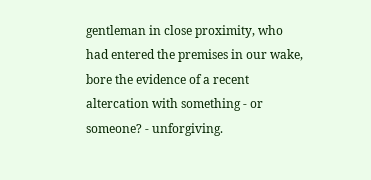gentleman in close proximity, who had entered the premises in our wake, bore the evidence of a recent altercation with something - or someone? - unforgiving.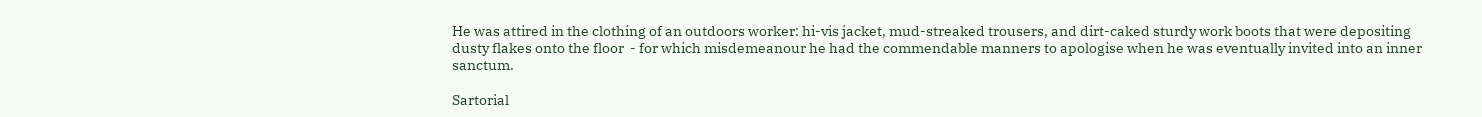He was attired in the clothing of an outdoors worker: hi-vis jacket, mud-streaked trousers, and dirt-caked sturdy work boots that were depositing dusty flakes onto the floor  - for which misdemeanour he had the commendable manners to apologise when he was eventually invited into an inner sanctum.

Sartorial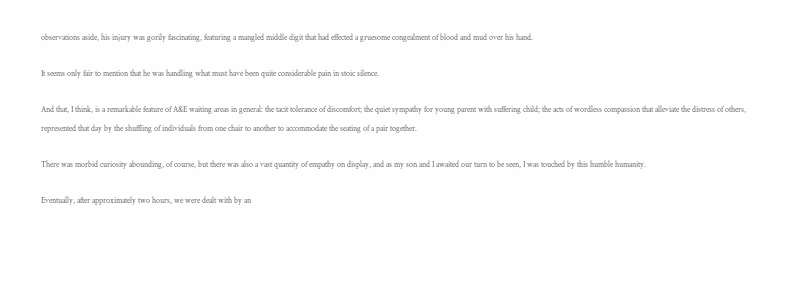observations aside, his injury was gorily fascinating, featuring a mangled middle digit that had effected a gruesome congealment of blood and mud over his hand.

It seems only fair to mention that he was handling what must have been quite considerable pain in stoic silence.

And that, I think, is a remarkable feature of A&E waiting areas in general: the tacit tolerance of discomfort; the quiet sympathy for young parent with suffering child; the acts of wordless compassion that alleviate the distress of others, represented that day by the shuffling of individuals from one chair to another to accommodate the seating of a pair together.

There was morbid curiosity abounding, of course, but there was also a vast quantity of empathy on display, and as my son and I awaited our turn to be seen, I was touched by this humble humanity.

Eventually, after approximately two hours, we were dealt with by an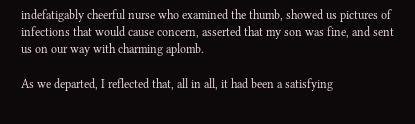indefatigably cheerful nurse who examined the thumb, showed us pictures of infections that would cause concern, asserted that my son was fine, and sent us on our way with charming aplomb.

As we departed, I reflected that, all in all, it had been a satisfying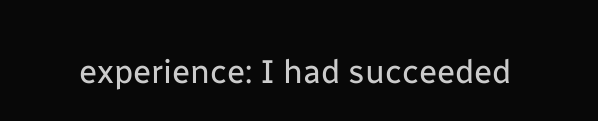experience: I had succeeded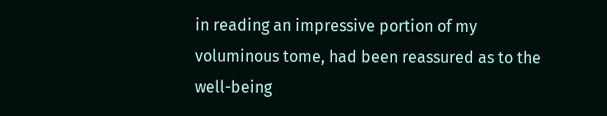in reading an impressive portion of my voluminous tome, had been reassured as to the well-being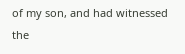of my son, and had witnessed the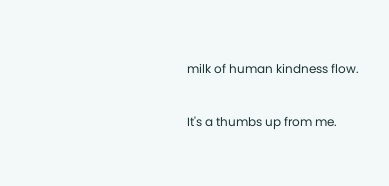milk of human kindness flow.

It's a thumbs up from me.